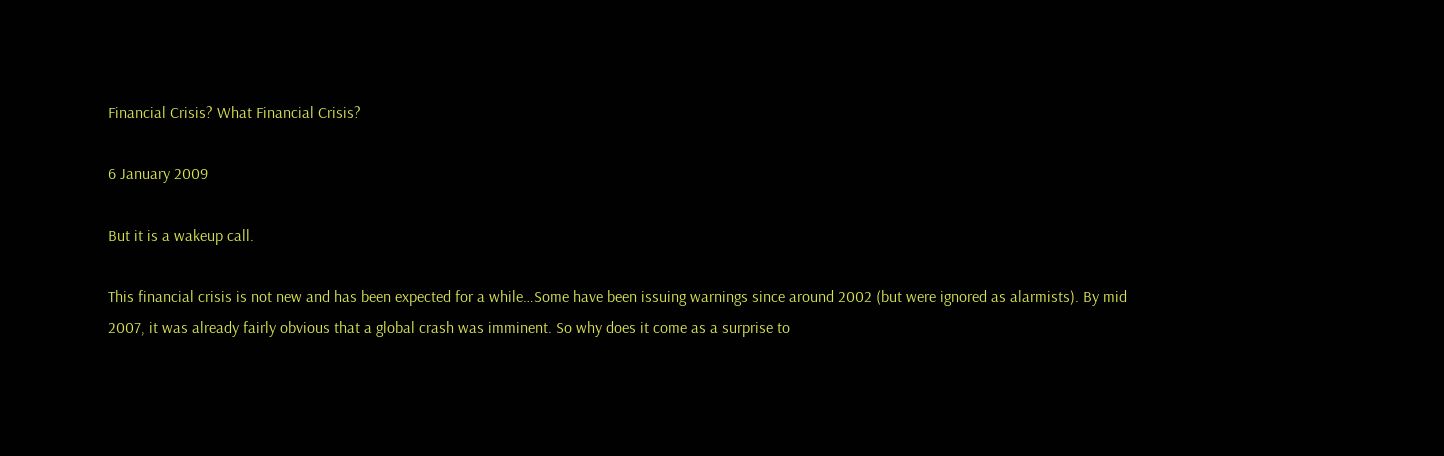Financial Crisis? What Financial Crisis?

6 January 2009

But it is a wakeup call.

This financial crisis is not new and has been expected for a while…Some have been issuing warnings since around 2002 (but were ignored as alarmists). By mid 2007, it was already fairly obvious that a global crash was imminent. So why does it come as a surprise to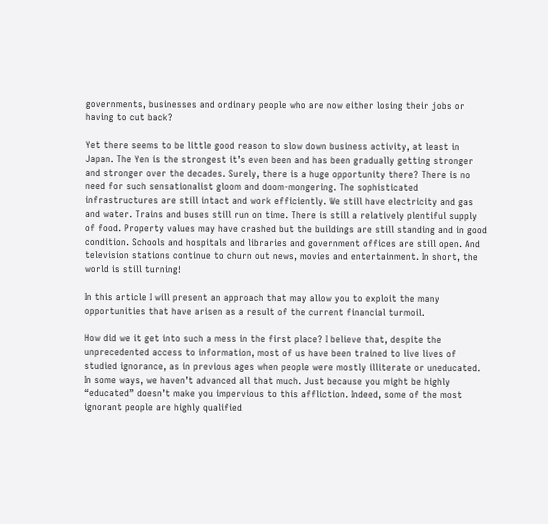governments, businesses and ordinary people who are now either losing their jobs or having to cut back?

Yet there seems to be little good reason to slow down business activity, at least in Japan. The Yen is the strongest it’s even been and has been gradually getting stronger and stronger over the decades. Surely, there is a huge opportunity there? There is no need for such sensationalist gloom and doom-mongering. The sophisticated infrastructures are still intact and work efficiently. We still have electricity and gas and water. Trains and buses still run on time. There is still a relatively plentiful supply of food. Property values may have crashed but the buildings are still standing and in good condition. Schools and hospitals and libraries and government offices are still open. And television stations continue to churn out news, movies and entertainment. In short, the world is still turning!

In this article I will present an approach that may allow you to exploit the many opportunities that have arisen as a result of the current financial turmoil.

How did we it get into such a mess in the first place? I believe that, despite the unprecedented access to information, most of us have been trained to live lives of studied ignorance, as in previous ages when people were mostly illiterate or uneducated. In some ways, we haven’t advanced all that much. Just because you might be highly “educated” doesn’t make you impervious to this affliction. Indeed, some of the most ignorant people are highly qualified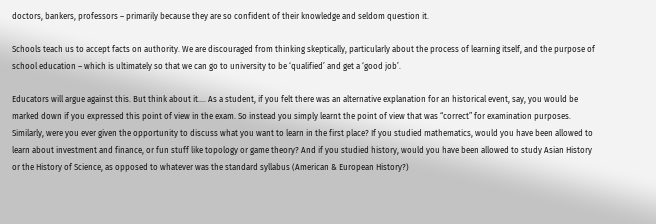doctors, bankers, professors – primarily because they are so confident of their knowledge and seldom question it.

Schools teach us to accept facts on authority. We are discouraged from thinking skeptically, particularly about the process of learning itself, and the purpose of school education – which is ultimately so that we can go to university to be ‘qualified’ and get a ‘good job’.

Educators will argue against this. But think about it…. As a student, if you felt there was an alternative explanation for an historical event, say, you would be marked down if you expressed this point of view in the exam. So instead you simply learnt the point of view that was “correct” for examination purposes. Similarly, were you ever given the opportunity to discuss what you want to learn in the first place? If you studied mathematics, would you have been allowed to learn about investment and finance, or fun stuff like topology or game theory? And if you studied history, would you have been allowed to study Asian History or the History of Science, as opposed to whatever was the standard syllabus (American & European History?)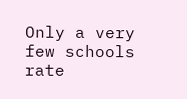Only a very few schools rate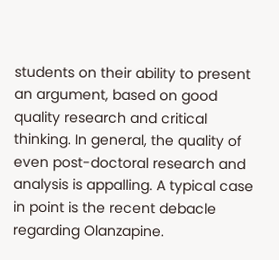students on their ability to present an argument, based on good quality research and critical thinking. In general, the quality of even post-doctoral research and analysis is appalling. A typical case in point is the recent debacle regarding Olanzapine.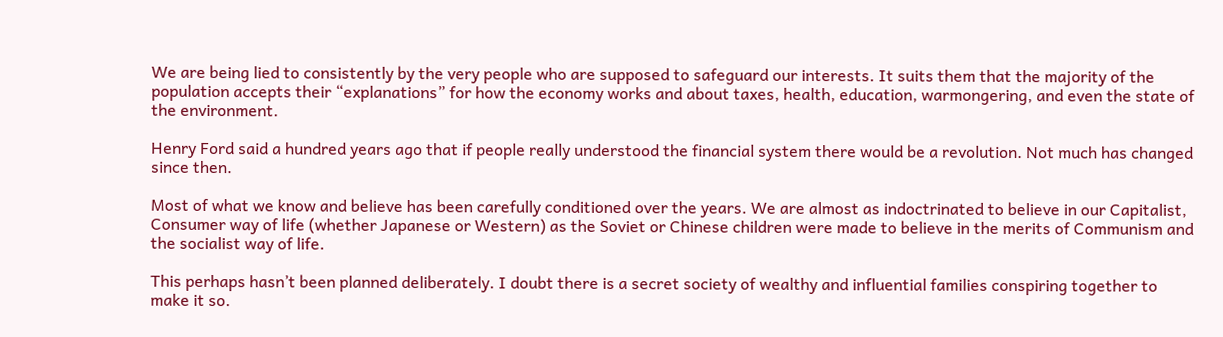We are being lied to consistently by the very people who are supposed to safeguard our interests. It suits them that the majority of the population accepts their “explanations” for how the economy works and about taxes, health, education, warmongering, and even the state of the environment.

Henry Ford said a hundred years ago that if people really understood the financial system there would be a revolution. Not much has changed since then.

Most of what we know and believe has been carefully conditioned over the years. We are almost as indoctrinated to believe in our Capitalist, Consumer way of life (whether Japanese or Western) as the Soviet or Chinese children were made to believe in the merits of Communism and the socialist way of life.

This perhaps hasn’t been planned deliberately. I doubt there is a secret society of wealthy and influential families conspiring together to make it so.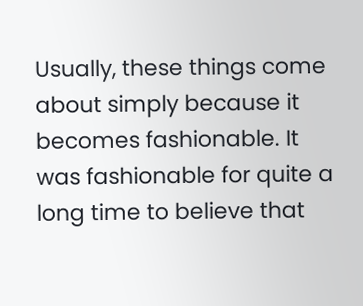Usually, these things come about simply because it becomes fashionable. It was fashionable for quite a long time to believe that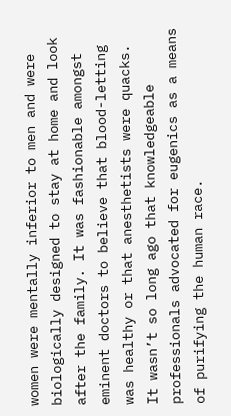women were mentally inferior to men and were biologically designed to stay at home and look after the family. It was fashionable amongst eminent doctors to believe that blood-letting was healthy or that anesthetists were quacks. It wasn’t so long ago that knowledgeable professionals advocated for eugenics as a means of purifying the human race.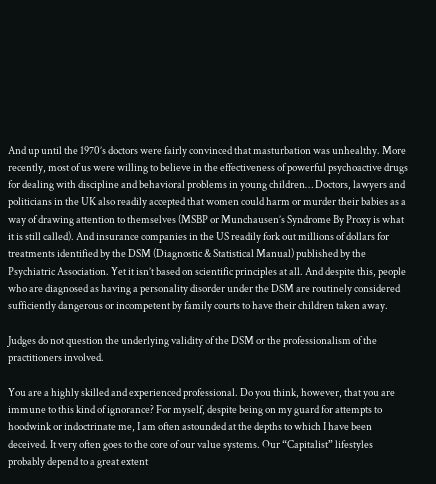And up until the 1970’s doctors were fairly convinced that masturbation was unhealthy. More recently, most of us were willing to believe in the effectiveness of powerful psychoactive drugs for dealing with discipline and behavioral problems in young children… Doctors, lawyers and politicians in the UK also readily accepted that women could harm or murder their babies as a way of drawing attention to themselves (MSBP or Munchausen’s Syndrome By Proxy is what it is still called). And insurance companies in the US readily fork out millions of dollars for treatments identified by the DSM (Diagnostic & Statistical Manual) published by the Psychiatric Association. Yet it isn’t based on scientific principles at all. And despite this, people who are diagnosed as having a personality disorder under the DSM are routinely considered sufficiently dangerous or incompetent by family courts to have their children taken away.

Judges do not question the underlying validity of the DSM or the professionalism of the practitioners involved.

You are a highly skilled and experienced professional. Do you think, however, that you are immune to this kind of ignorance? For myself, despite being on my guard for attempts to hoodwink or indoctrinate me, I am often astounded at the depths to which I have been deceived. It very often goes to the core of our value systems. Our “Capitalist” lifestyles probably depend to a great extent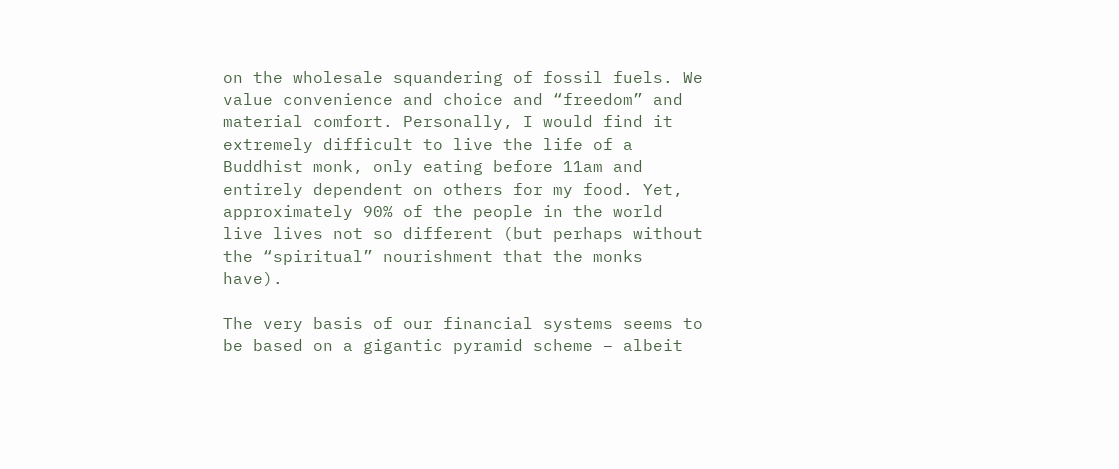on the wholesale squandering of fossil fuels. We value convenience and choice and “freedom” and material comfort. Personally, I would find it extremely difficult to live the life of a Buddhist monk, only eating before 11am and entirely dependent on others for my food. Yet, approximately 90% of the people in the world live lives not so different (but perhaps without the “spiritual” nourishment that the monks have).

The very basis of our financial systems seems to be based on a gigantic pyramid scheme – albeit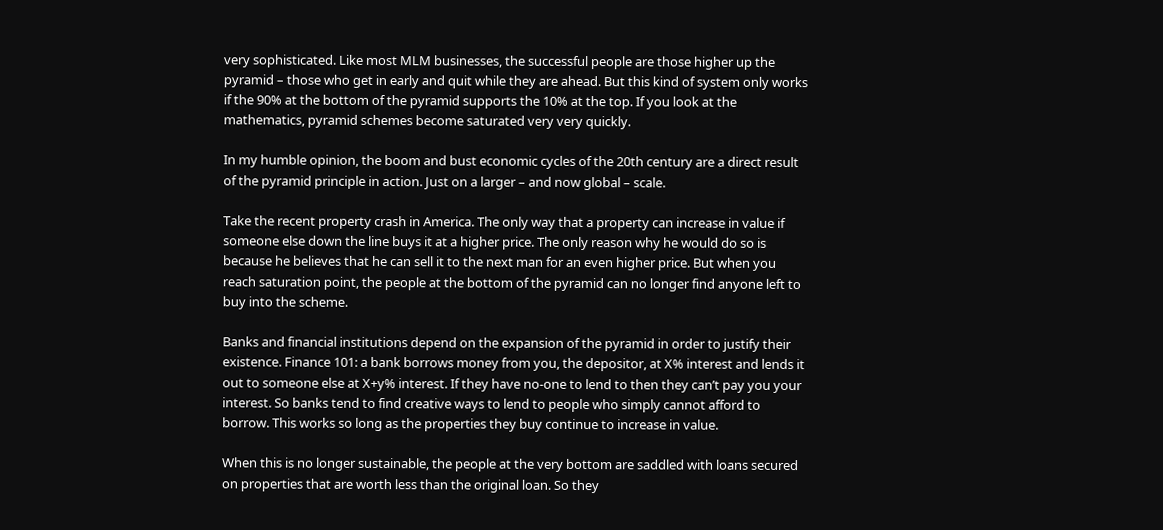very sophisticated. Like most MLM businesses, the successful people are those higher up the pyramid – those who get in early and quit while they are ahead. But this kind of system only works if the 90% at the bottom of the pyramid supports the 10% at the top. If you look at the mathematics, pyramid schemes become saturated very very quickly.

In my humble opinion, the boom and bust economic cycles of the 20th century are a direct result of the pyramid principle in action. Just on a larger – and now global – scale.

Take the recent property crash in America. The only way that a property can increase in value if someone else down the line buys it at a higher price. The only reason why he would do so is because he believes that he can sell it to the next man for an even higher price. But when you reach saturation point, the people at the bottom of the pyramid can no longer find anyone left to buy into the scheme.

Banks and financial institutions depend on the expansion of the pyramid in order to justify their existence. Finance 101: a bank borrows money from you, the depositor, at X% interest and lends it out to someone else at X+y% interest. If they have no-one to lend to then they can’t pay you your interest. So banks tend to find creative ways to lend to people who simply cannot afford to borrow. This works so long as the properties they buy continue to increase in value.

When this is no longer sustainable, the people at the very bottom are saddled with loans secured on properties that are worth less than the original loan. So they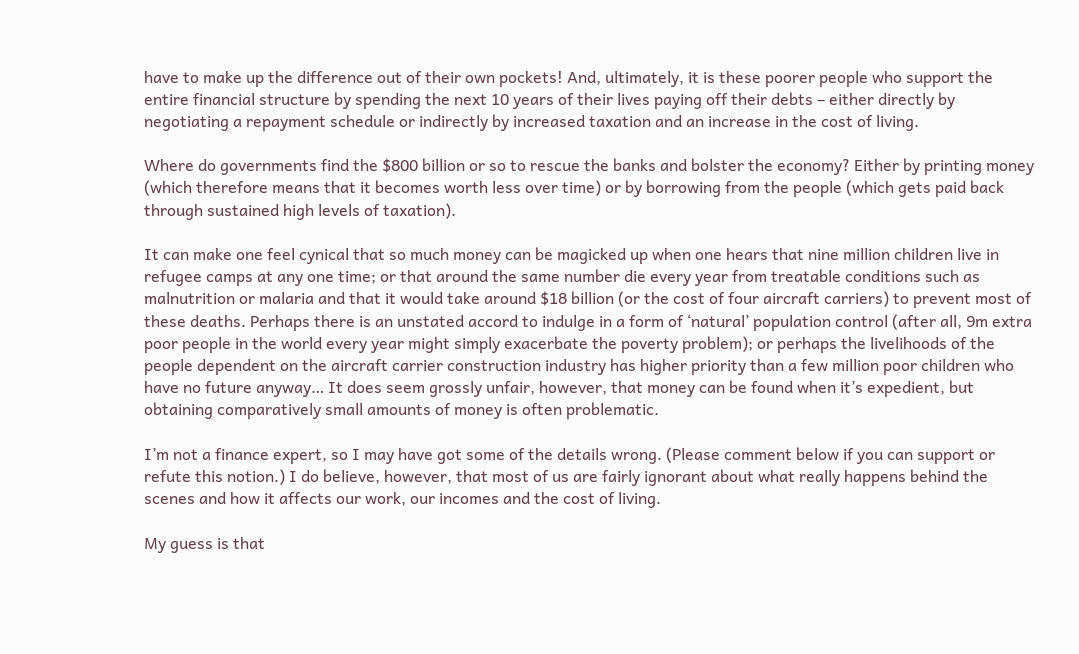have to make up the difference out of their own pockets! And, ultimately, it is these poorer people who support the entire financial structure by spending the next 10 years of their lives paying off their debts – either directly by negotiating a repayment schedule or indirectly by increased taxation and an increase in the cost of living.

Where do governments find the $800 billion or so to rescue the banks and bolster the economy? Either by printing money (which therefore means that it becomes worth less over time) or by borrowing from the people (which gets paid back through sustained high levels of taxation).

It can make one feel cynical that so much money can be magicked up when one hears that nine million children live in refugee camps at any one time; or that around the same number die every year from treatable conditions such as malnutrition or malaria and that it would take around $18 billion (or the cost of four aircraft carriers) to prevent most of these deaths. Perhaps there is an unstated accord to indulge in a form of ‘natural’ population control (after all, 9m extra poor people in the world every year might simply exacerbate the poverty problem); or perhaps the livelihoods of the people dependent on the aircraft carrier construction industry has higher priority than a few million poor children who have no future anyway… It does seem grossly unfair, however, that money can be found when it’s expedient, but obtaining comparatively small amounts of money is often problematic.

I’m not a finance expert, so I may have got some of the details wrong. (Please comment below if you can support or refute this notion.) I do believe, however, that most of us are fairly ignorant about what really happens behind the scenes and how it affects our work, our incomes and the cost of living.

My guess is that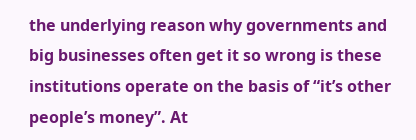the underlying reason why governments and big businesses often get it so wrong is these institutions operate on the basis of “it’s other people’s money”. At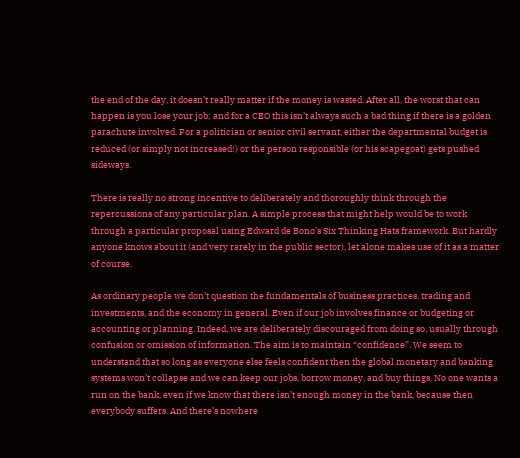the end of the day, it doesn’t really matter if the money is wasted. After all, the worst that can happen is you lose your job; and for a CEO this isn’t always such a bad thing if there is a golden parachute involved. For a politician or senior civil servant, either the departmental budget is reduced (or simply not increased!) or the person responsible (or his scapegoat) gets pushed sideways.

There is really no strong incentive to deliberately and thoroughly think through the repercussions of any particular plan. A simple process that might help would be to work through a particular proposal using Edward de Bono’s Six Thinking Hats framework. But hardly anyone knows about it (and very rarely in the public sector), let alone makes use of it as a matter of course.

As ordinary people we don’t question the fundamentals of business practices, trading and investments, and the economy in general. Even if our job involves finance or budgeting or accounting or planning. Indeed, we are deliberately discouraged from doing so, usually through confusion or omission of information. The aim is to maintain “confidence”. We seem to understand that so long as everyone else feels confident then the global monetary and banking systems won’t collapse and we can keep our jobs, borrow money, and buy things. No one wants a run on the bank, even if we know that there isn’t enough money in the bank, because then everybody suffers. And there’s nowhere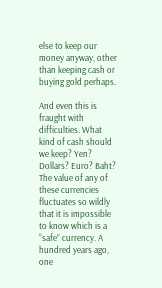else to keep our money anyway, other than keeping cash or buying gold perhaps.

And even this is fraught with difficulties. What kind of cash should we keep? Yen? Dollars? Euro? Baht? The value of any of these currencies fluctuates so wildly that it is impossible to know which is a “safe” currency. A hundred years ago, one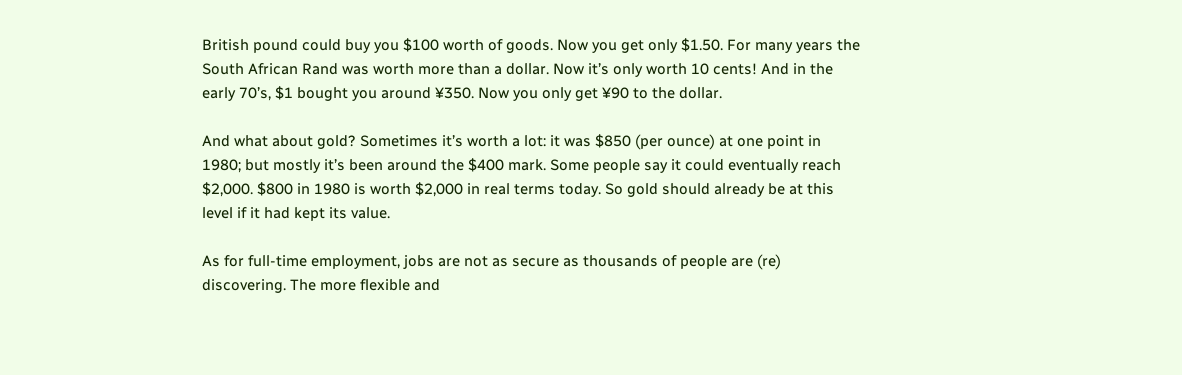British pound could buy you $100 worth of goods. Now you get only $1.50. For many years the South African Rand was worth more than a dollar. Now it’s only worth 10 cents! And in the early 70’s, $1 bought you around ¥350. Now you only get ¥90 to the dollar.

And what about gold? Sometimes it’s worth a lot: it was $850 (per ounce) at one point in 1980; but mostly it’s been around the $400 mark. Some people say it could eventually reach $2,000. $800 in 1980 is worth $2,000 in real terms today. So gold should already be at this level if it had kept its value.

As for full-time employment, jobs are not as secure as thousands of people are (re) discovering. The more flexible and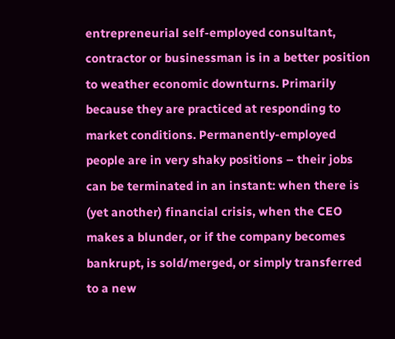entrepreneurial self-employed consultant, contractor or businessman is in a better position to weather economic downturns. Primarily because they are practiced at responding to market conditions. Permanently-employed people are in very shaky positions – their jobs can be terminated in an instant: when there is (yet another) financial crisis, when the CEO makes a blunder, or if the company becomes bankrupt, is sold/merged, or simply transferred to a new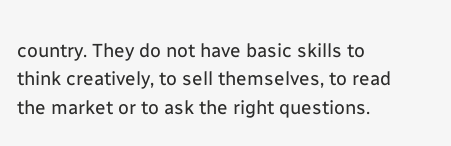country. They do not have basic skills to think creatively, to sell themselves, to read the market or to ask the right questions.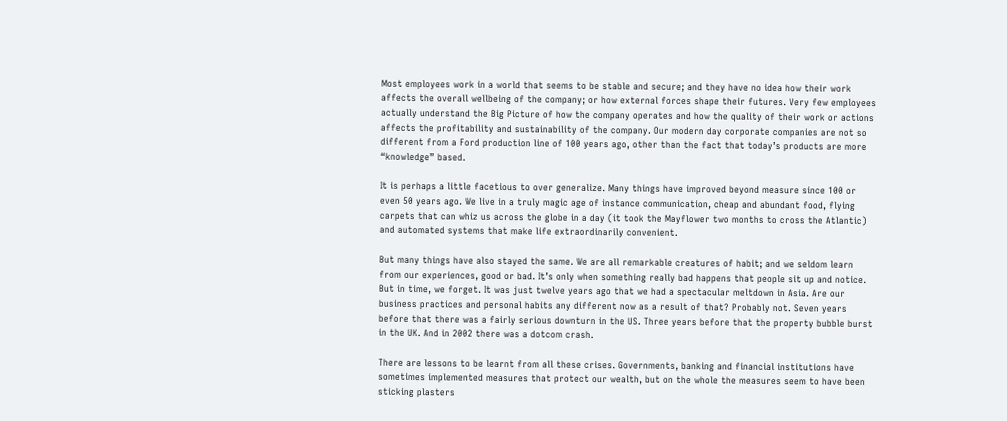Most employees work in a world that seems to be stable and secure; and they have no idea how their work affects the overall wellbeing of the company; or how external forces shape their futures. Very few employees actually understand the Big Picture of how the company operates and how the quality of their work or actions affects the profitability and sustainability of the company. Our modern day corporate companies are not so different from a Ford production line of 100 years ago, other than the fact that today’s products are more “knowledge” based.

It is perhaps a little facetious to over generalize. Many things have improved beyond measure since 100 or even 50 years ago. We live in a truly magic age of instance communication, cheap and abundant food, flying carpets that can whiz us across the globe in a day (it took the Mayflower two months to cross the Atlantic) and automated systems that make life extraordinarily convenient.

But many things have also stayed the same. We are all remarkable creatures of habit; and we seldom learn from our experiences, good or bad. It’s only when something really bad happens that people sit up and notice. But in time, we forget. It was just twelve years ago that we had a spectacular meltdown in Asia. Are our business practices and personal habits any different now as a result of that? Probably not. Seven years before that there was a fairly serious downturn in the US. Three years before that the property bubble burst in the UK. And in 2002 there was a dotcom crash.

There are lessons to be learnt from all these crises. Governments, banking and financial institutions have sometimes implemented measures that protect our wealth, but on the whole the measures seem to have been sticking plasters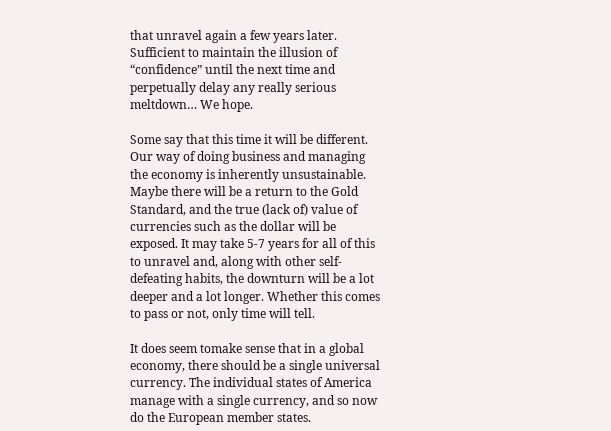that unravel again a few years later. Sufficient to maintain the illusion of “confidence” until the next time and perpetually delay any really serious meltdown… We hope.

Some say that this time it will be different. Our way of doing business and managing the economy is inherently unsustainable. Maybe there will be a return to the Gold Standard, and the true (lack of) value of currencies such as the dollar will be exposed. It may take 5-7 years for all of this to unravel and, along with other self-defeating habits, the downturn will be a lot deeper and a lot longer. Whether this comes to pass or not, only time will tell.

It does seem tomake sense that in a global economy, there should be a single universal currency. The individual states of America manage with a single currency, and so now do the European member states.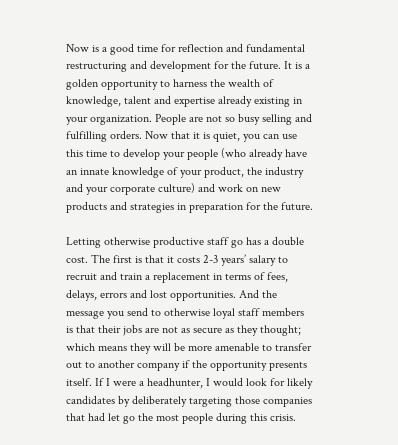Now is a good time for reflection and fundamental restructuring and development for the future. It is a golden opportunity to harness the wealth of knowledge, talent and expertise already existing in your organization. People are not so busy selling and fulfilling orders. Now that it is quiet, you can use this time to develop your people (who already have an innate knowledge of your product, the industry and your corporate culture) and work on new products and strategies in preparation for the future.

Letting otherwise productive staff go has a double cost. The first is that it costs 2-3 years’ salary to recruit and train a replacement in terms of fees, delays, errors and lost opportunities. And the message you send to otherwise loyal staff members is that their jobs are not as secure as they thought; which means they will be more amenable to transfer out to another company if the opportunity presents itself. If I were a headhunter, I would look for likely candidates by deliberately targeting those companies that had let go the most people during this crisis.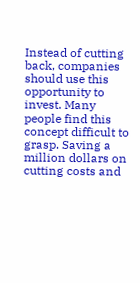Instead of cutting back, companies should use this opportunity to invest. Many people find this concept difficult to grasp. Saving a million dollars on cutting costs and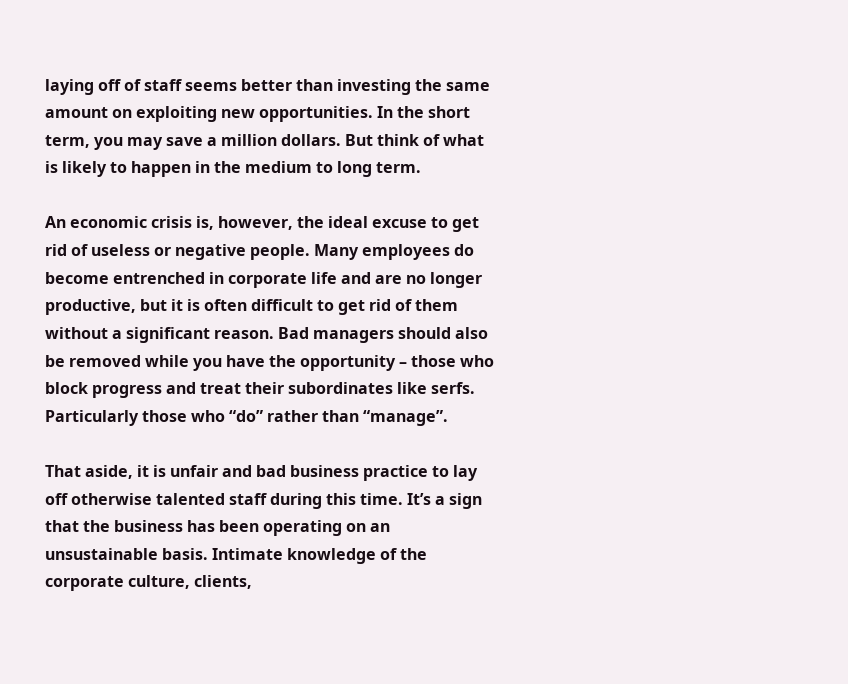laying off of staff seems better than investing the same amount on exploiting new opportunities. In the short term, you may save a million dollars. But think of what is likely to happen in the medium to long term.

An economic crisis is, however, the ideal excuse to get rid of useless or negative people. Many employees do become entrenched in corporate life and are no longer productive, but it is often difficult to get rid of them without a significant reason. Bad managers should also be removed while you have the opportunity – those who block progress and treat their subordinates like serfs. Particularly those who “do” rather than “manage”.

That aside, it is unfair and bad business practice to lay off otherwise talented staff during this time. It’s a sign that the business has been operating on an unsustainable basis. Intimate knowledge of the corporate culture, clients,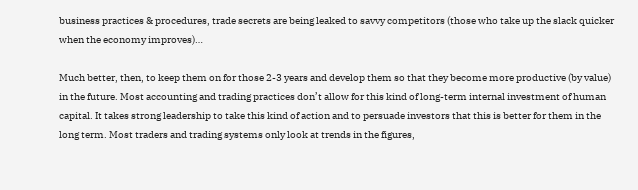business practices & procedures, trade secrets are being leaked to savvy competitors (those who take up the slack quicker when the economy improves)…

Much better, then, to keep them on for those 2-3 years and develop them so that they become more productive (by value) in the future. Most accounting and trading practices don’t allow for this kind of long-term internal investment of human capital. It takes strong leadership to take this kind of action and to persuade investors that this is better for them in the long term. Most traders and trading systems only look at trends in the figures,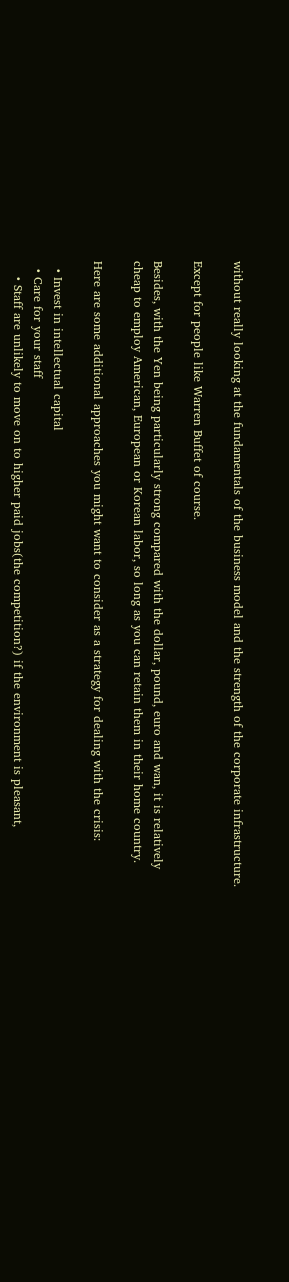without really looking at the fundamentals of the business model and the strength of the corporate infrastructure.

Except for people like Warren Buffet of course.

Besides, with the Yen being particularly strong compared with the dollar, pound, euro and wan, it is relatively cheap to employ American, European or Korean labor, so long as you can retain them in their home country.

Here are some additional approaches you might want to consider as a strategy for dealing with the crisis:

  • Invest in intellectual capital
  • Care for your staff
    • Staff are unlikely to move on to higher paid jobs(the competition?) if the environment is pleasant,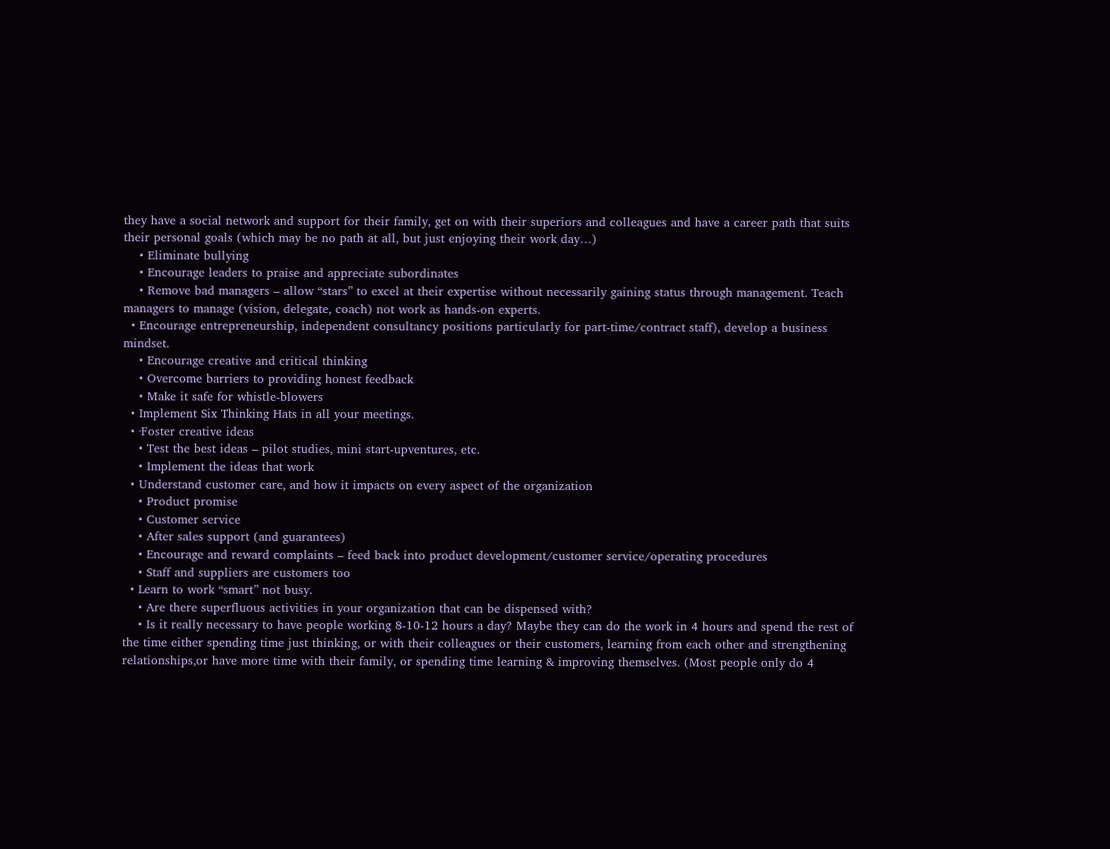they have a social network and support for their family, get on with their superiors and colleagues and have a career path that suits their personal goals (which may be no path at all, but just enjoying their work day…)
    • Eliminate bullying
    • Encourage leaders to praise and appreciate subordinates
    • Remove bad managers – allow “stars” to excel at their expertise without necessarily gaining status through management. Teach managers to manage (vision, delegate, coach) not work as hands-on experts.
  • Encourage entrepreneurship, independent consultancy positions particularly for part-time/contract staff), develop a business mindset.
    • Encourage creative and critical thinking
    • Overcome barriers to providing honest feedback
    • Make it safe for whistle-blowers
  • Implement Six Thinking Hats in all your meetings.
  • ·Foster creative ideas
    • Test the best ideas – pilot studies, mini start-upventures, etc.
    • Implement the ideas that work
  • Understand customer care, and how it impacts on every aspect of the organization
    • Product promise
    • Customer service
    • After sales support (and guarantees)
    • Encourage and reward complaints – feed back into product development/customer service/operating procedures
    • Staff and suppliers are customers too
  • Learn to work “smart” not busy.
    • Are there superfluous activities in your organization that can be dispensed with?
    • Is it really necessary to have people working 8-10-12 hours a day? Maybe they can do the work in 4 hours and spend the rest of the time either spending time just thinking, or with their colleagues or their customers, learning from each other and strengthening relationships,or have more time with their family, or spending time learning & improving themselves. (Most people only do 4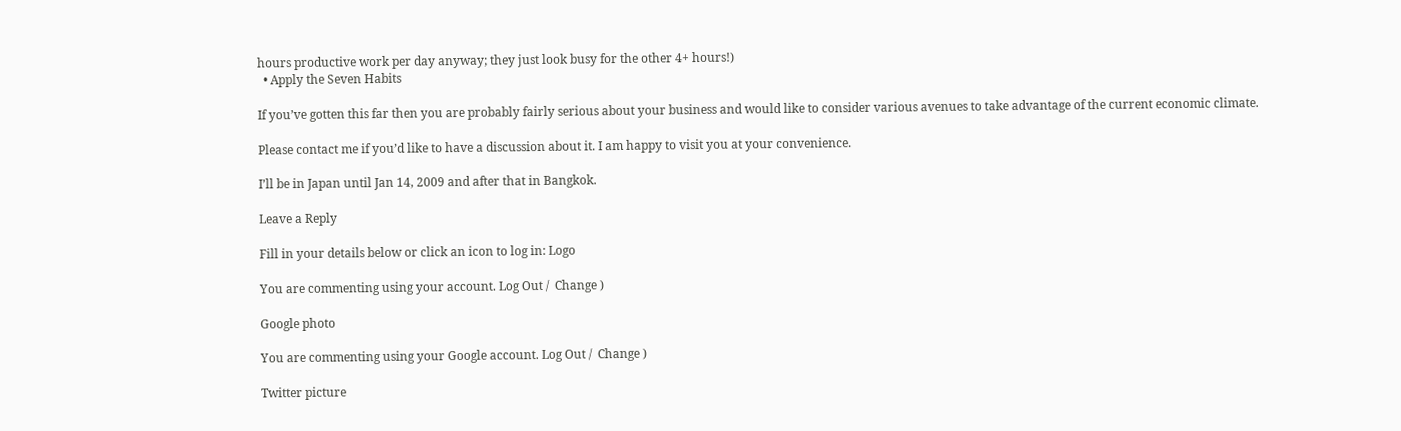hours productive work per day anyway; they just look busy for the other 4+ hours!)
  • Apply the Seven Habits

If you’ve gotten this far then you are probably fairly serious about your business and would like to consider various avenues to take advantage of the current economic climate.

Please contact me if you’d like to have a discussion about it. I am happy to visit you at your convenience.

I’ll be in Japan until Jan 14, 2009 and after that in Bangkok.

Leave a Reply

Fill in your details below or click an icon to log in: Logo

You are commenting using your account. Log Out /  Change )

Google photo

You are commenting using your Google account. Log Out /  Change )

Twitter picture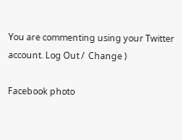You are commenting using your Twitter account. Log Out /  Change )

Facebook photo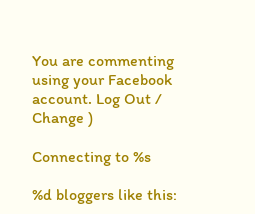You are commenting using your Facebook account. Log Out /  Change )

Connecting to %s

%d bloggers like this: